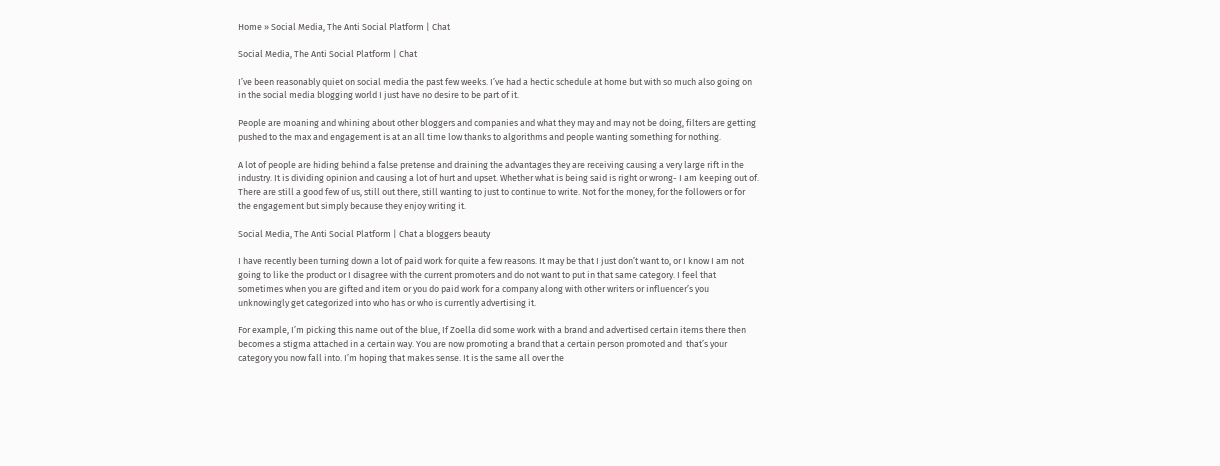Home » Social Media, The Anti Social Platform | Chat

Social Media, The Anti Social Platform | Chat

I’ve been reasonably quiet on social media the past few weeks. I’ve had a hectic schedule at home but with so much also going on in the social media blogging world I just have no desire to be part of it.

People are moaning and whining about other bloggers and companies and what they may and may not be doing, filters are getting pushed to the max and engagement is at an all time low thanks to algorithms and people wanting something for nothing.

A lot of people are hiding behind a false pretense and draining the advantages they are receiving causing a very large rift in the industry. It is dividing opinion and causing a lot of hurt and upset. Whether what is being said is right or wrong- I am keeping out of. There are still a good few of us, still out there, still wanting to just to continue to write. Not for the money, for the followers or for the engagement but simply because they enjoy writing it.

Social Media, The Anti Social Platform | Chat a bloggers beauty

I have recently been turning down a lot of paid work for quite a few reasons. It may be that I just don’t want to, or I know I am not going to like the product or I disagree with the current promoters and do not want to put in that same category. I feel that sometimes when you are gifted and item or you do paid work for a company along with other writers or influencer’s you unknowingly get categorized into who has or who is currently advertising it.

For example, I’m picking this name out of the blue, If Zoella did some work with a brand and advertised certain items there then becomes a stigma attached in a certain way. You are now promoting a brand that a certain person promoted and  that’s your category you now fall into. I’m hoping that makes sense. It is the same all over the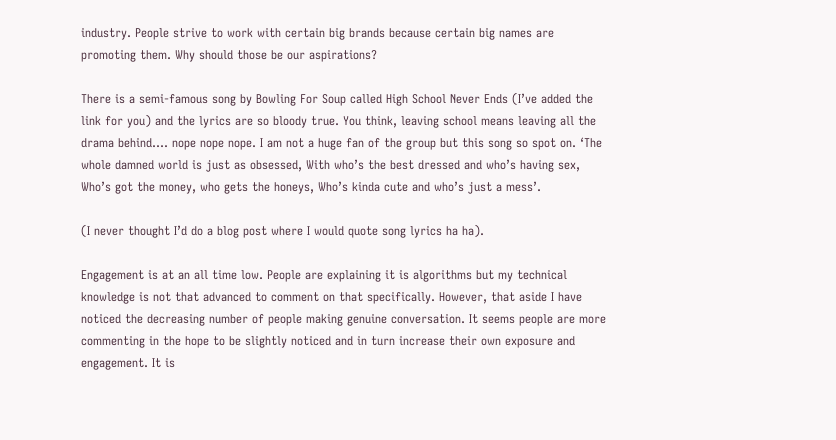industry. People strive to work with certain big brands because certain big names are promoting them. Why should those be our aspirations?

There is a semi-famous song by Bowling For Soup called High School Never Ends (I’ve added the link for you) and the lyrics are so bloody true. You think, leaving school means leaving all the drama behind…. nope nope nope. I am not a huge fan of the group but this song so spot on. ‘The whole damned world is just as obsessed, With who’s the best dressed and who’s having sex, Who’s got the money, who gets the honeys, Who’s kinda cute and who’s just a mess’.

(I never thought I’d do a blog post where I would quote song lyrics ha ha).

Engagement is at an all time low. People are explaining it is algorithms but my technical knowledge is not that advanced to comment on that specifically. However, that aside I have noticed the decreasing number of people making genuine conversation. It seems people are more commenting in the hope to be slightly noticed and in turn increase their own exposure and engagement. It is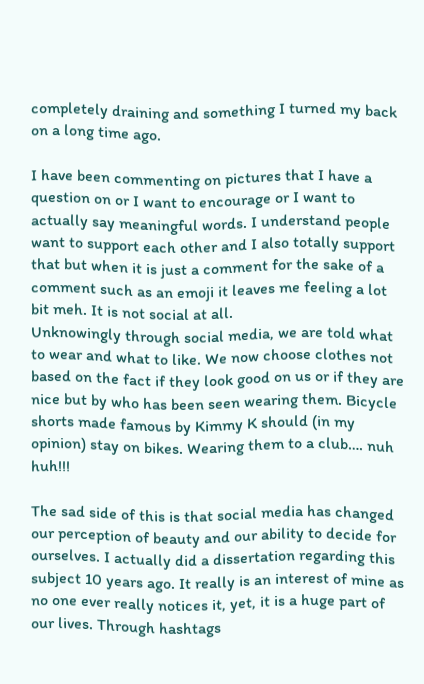completely draining and something I turned my back on a long time ago.

I have been commenting on pictures that I have a question on or I want to encourage or I want to actually say meaningful words. I understand people want to support each other and I also totally support that but when it is just a comment for the sake of a comment such as an emoji it leaves me feeling a lot bit meh. It is not social at all.
Unknowingly through social media, we are told what to wear and what to like. We now choose clothes not based on the fact if they look good on us or if they are nice but by who has been seen wearing them. Bicycle shorts made famous by Kimmy K should (in my opinion) stay on bikes. Wearing them to a club…. nuh huh!!!

The sad side of this is that social media has changed our perception of beauty and our ability to decide for ourselves. I actually did a dissertation regarding this subject 10 years ago. It really is an interest of mine as no one ever really notices it, yet, it is a huge part of our lives. Through hashtags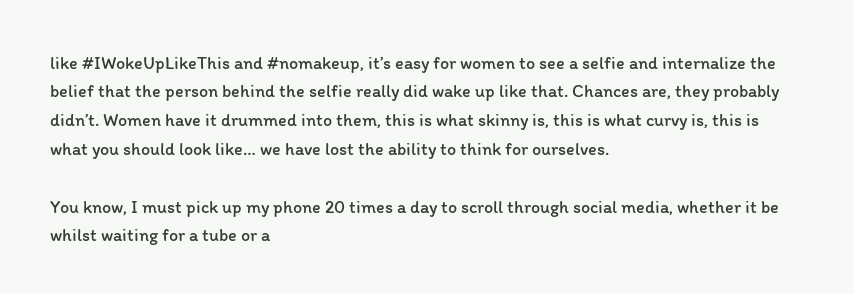like #IWokeUpLikeThis and #nomakeup, it’s easy for women to see a selfie and internalize the belief that the person behind the selfie really did wake up like that. Chances are, they probably didn’t. Women have it drummed into them, this is what skinny is, this is what curvy is, this is what you should look like… we have lost the ability to think for ourselves.

You know, I must pick up my phone 20 times a day to scroll through social media, whether it be whilst waiting for a tube or a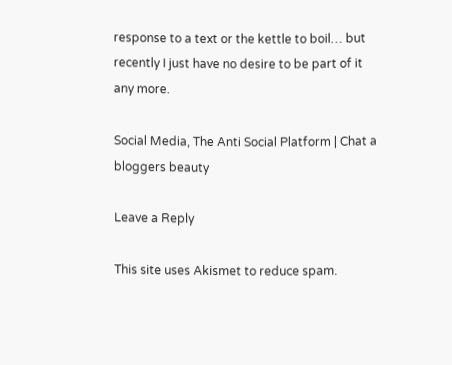response to a text or the kettle to boil… but recently I just have no desire to be part of it any more.

Social Media, The Anti Social Platform | Chat a bloggers beauty

Leave a Reply

This site uses Akismet to reduce spam.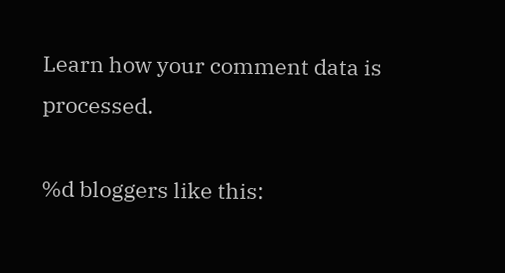Learn how your comment data is processed.

%d bloggers like this: